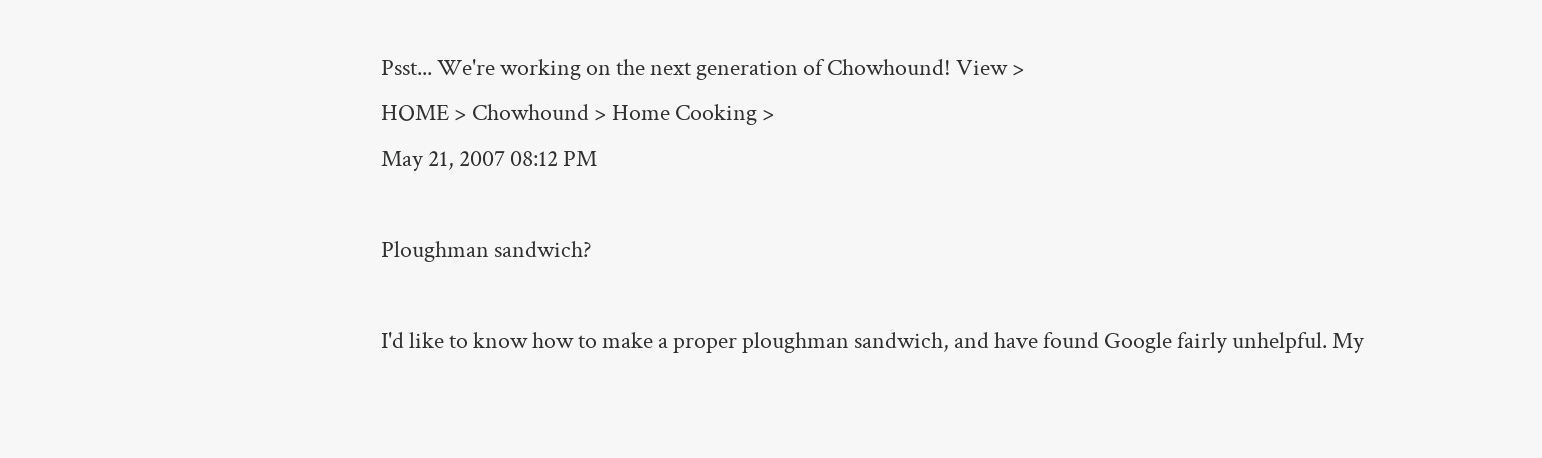Psst... We're working on the next generation of Chowhound! View >
HOME > Chowhound > Home Cooking >
May 21, 2007 08:12 PM

Ploughman sandwich?

I'd like to know how to make a proper ploughman sandwich, and have found Google fairly unhelpful. My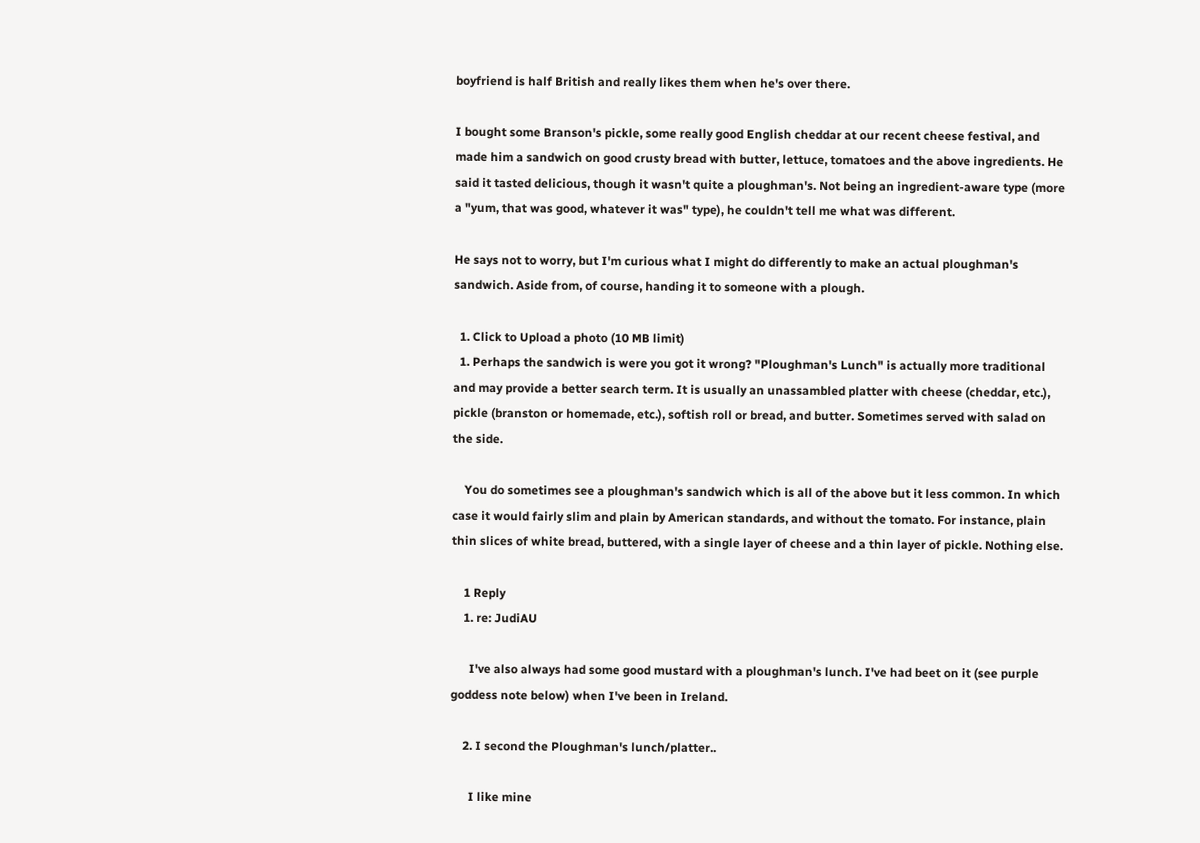boyfriend is half British and really likes them when he's over there.

I bought some Branson's pickle, some really good English cheddar at our recent cheese festival, and made him a sandwich on good crusty bread with butter, lettuce, tomatoes and the above ingredients. He said it tasted delicious, though it wasn't quite a ploughman's. Not being an ingredient-aware type (more a "yum, that was good, whatever it was" type), he couldn't tell me what was different.

He says not to worry, but I'm curious what I might do differently to make an actual ploughman's sandwich. Aside from, of course, handing it to someone with a plough.

  1. Click to Upload a photo (10 MB limit)
  1. Perhaps the sandwich is were you got it wrong? "Ploughman's Lunch" is actually more traditional and may provide a better search term. It is usually an unassambled platter with cheese (cheddar, etc.), pickle (branston or homemade, etc.), softish roll or bread, and butter. Sometimes served with salad on the side.

    You do sometimes see a ploughman's sandwich which is all of the above but it less common. In which case it would fairly slim and plain by American standards, and without the tomato. For instance, plain thin slices of white bread, buttered, with a single layer of cheese and a thin layer of pickle. Nothing else.

    1 Reply
    1. re: JudiAU

      I've also always had some good mustard with a ploughman's lunch. I've had beet on it (see purple goddess note below) when I've been in Ireland.

    2. I second the Ploughman's lunch/platter..

      I like mine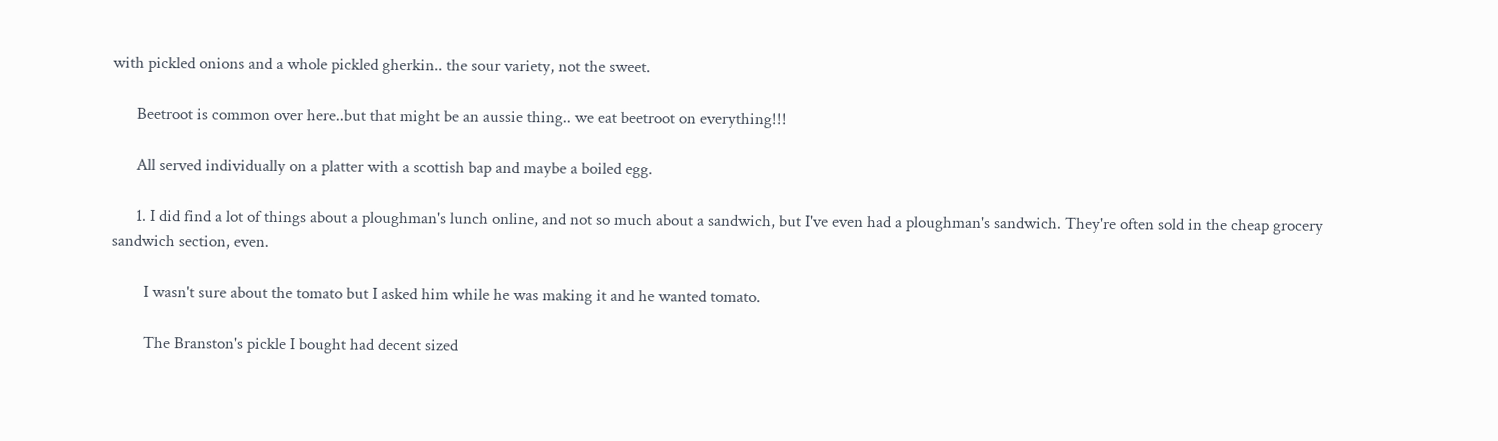with pickled onions and a whole pickled gherkin.. the sour variety, not the sweet.

      Beetroot is common over here..but that might be an aussie thing.. we eat beetroot on everything!!!

      All served individually on a platter with a scottish bap and maybe a boiled egg.

      1. I did find a lot of things about a ploughman's lunch online, and not so much about a sandwich, but I've even had a ploughman's sandwich. They're often sold in the cheap grocery sandwich section, even.

        I wasn't sure about the tomato but I asked him while he was making it and he wanted tomato.

        The Branston's pickle I bought had decent sized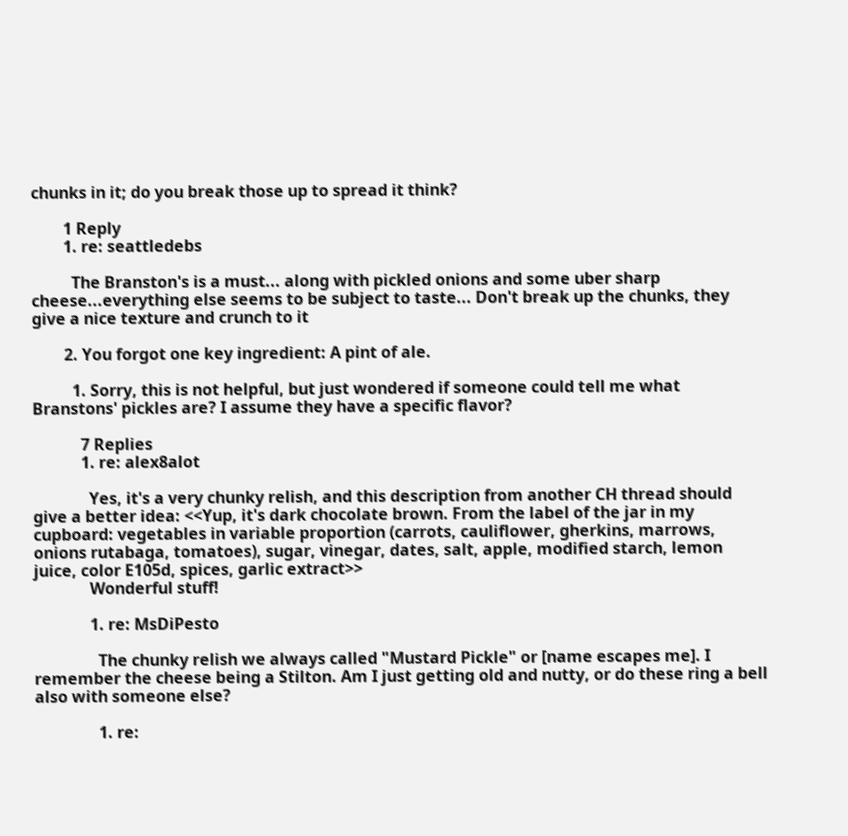chunks in it; do you break those up to spread it think?

        1 Reply
        1. re: seattledebs

          The Branston's is a must... along with pickled onions and some uber sharp cheese...everything else seems to be subject to taste... Don't break up the chunks, they give a nice texture and crunch to it

        2. You forgot one key ingredient: A pint of ale.

          1. Sorry, this is not helpful, but just wondered if someone could tell me what Branstons' pickles are? I assume they have a specific flavor?

            7 Replies
            1. re: alex8alot

              Yes, it's a very chunky relish, and this description from another CH thread should give a better idea: <<Yup, it's dark chocolate brown. From the label of the jar in my cupboard: vegetables in variable proportion (carrots, cauliflower, gherkins, marrows, onions rutabaga, tomatoes), sugar, vinegar, dates, salt, apple, modified starch, lemon juice, color E105d, spices, garlic extract>>
              Wonderful stuff!

              1. re: MsDiPesto

                The chunky relish we always called "Mustard Pickle" or [name escapes me]. I remember the cheese being a Stilton. Am I just getting old and nutty, or do these ring a bell also with someone else?

                1. re: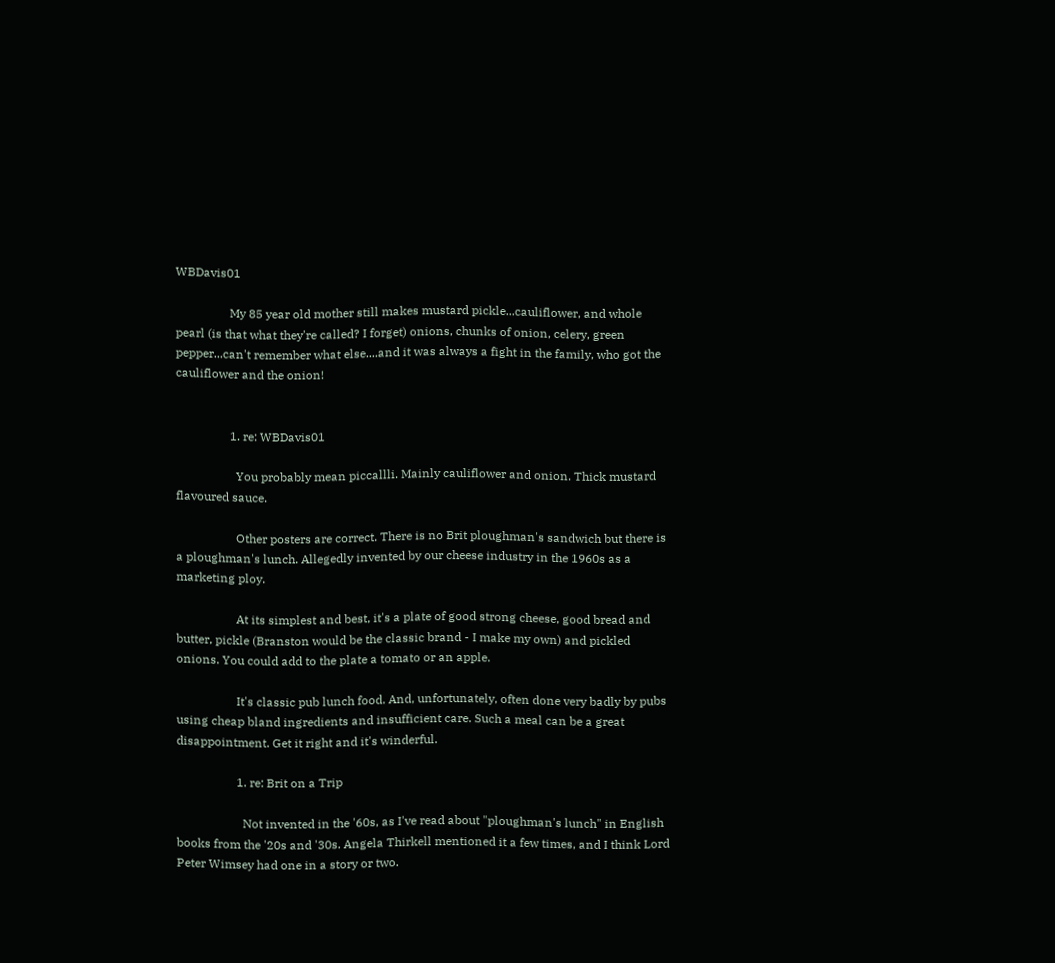WBDavis01

                  My 85 year old mother still makes mustard pickle...cauliflower, and whole pearl (is that what they're called? I forget) onions, chunks of onion, celery, green pepper...can't remember what else....and it was always a fight in the family, who got the cauliflower and the onion!


                  1. re: WBDavis01

                    You probably mean piccallli. Mainly cauliflower and onion. Thick mustard flavoured sauce.

                    Other posters are correct. There is no Brit ploughman's sandwich but there is a ploughman's lunch. Allegedly invented by our cheese industry in the 1960s as a marketing ploy.

                    At its simplest and best, it's a plate of good strong cheese, good bread and butter, pickle (Branston would be the classic brand - I make my own) and pickled onions. You could add to the plate a tomato or an apple.

                    It's classic pub lunch food. And, unfortunately, often done very badly by pubs using cheap bland ingredients and insufficient care. Such a meal can be a great disappointment. Get it right and it's winderful.

                    1. re: Brit on a Trip

                      Not invented in the '60s, as I've read about "ploughman's lunch" in English books from the '20s and '30s. Angela Thirkell mentioned it a few times, and I think Lord Peter Wimsey had one in a story or two.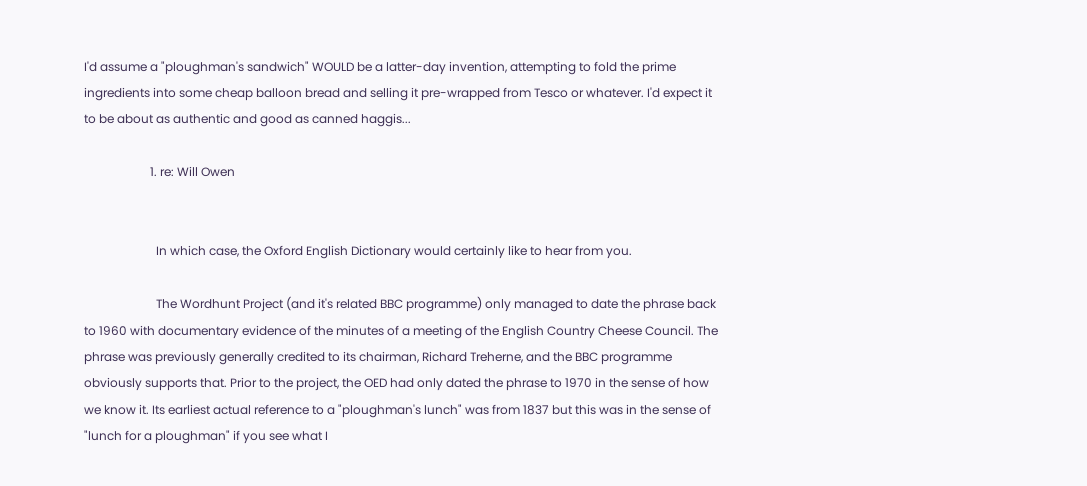I'd assume a "ploughman's sandwich" WOULD be a latter-day invention, attempting to fold the prime ingredients into some cheap balloon bread and selling it pre-wrapped from Tesco or whatever. I'd expect it to be about as authentic and good as canned haggis...

                      1. re: Will Owen


                        In which case, the Oxford English Dictionary would certainly like to hear from you.

                        The Wordhunt Project (and it's related BBC programme) only managed to date the phrase back to 1960 with documentary evidence of the minutes of a meeting of the English Country Cheese Council. The phrase was previously generally credited to its chairman, Richard Treherne, and the BBC programme obviously supports that. Prior to the project, the OED had only dated the phrase to 1970 in the sense of how we know it. Its earliest actual reference to a "ploughman's lunch" was from 1837 but this was in the sense of "lunch for a ploughman" if you see what I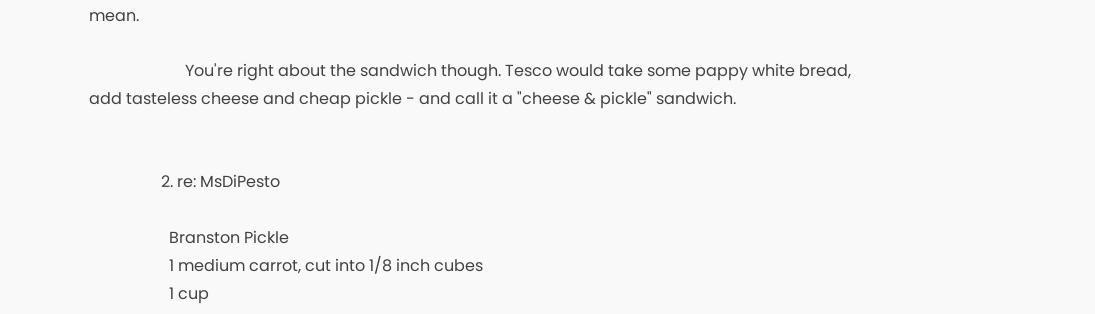mean.

                        You're right about the sandwich though. Tesco would take some pappy white bread, add tasteless cheese and cheap pickle - and call it a "cheese & pickle" sandwich.


                  2. re: MsDiPesto

                    Branston Pickle
                    1 medium carrot, cut into 1/8 inch cubes
                    1 cup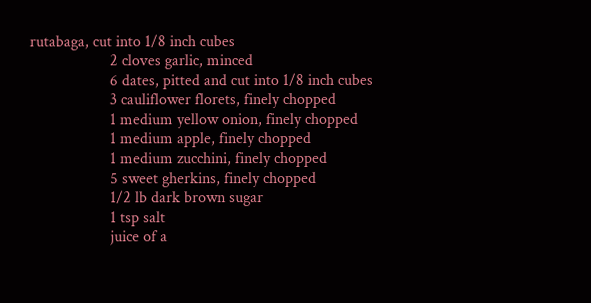rutabaga, cut into 1/8 inch cubes
                    2 cloves garlic, minced
                    6 dates, pitted and cut into 1/8 inch cubes
                    3 cauliflower florets, finely chopped
                    1 medium yellow onion, finely chopped
                    1 medium apple, finely chopped
                    1 medium zucchini, finely chopped
                    5 sweet gherkins, finely chopped
                    1/2 lb dark brown sugar
                    1 tsp salt
                    juice of a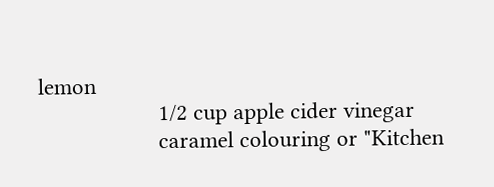lemon
                    1/2 cup apple cider vinegar
                    caramel colouring or "Kitchen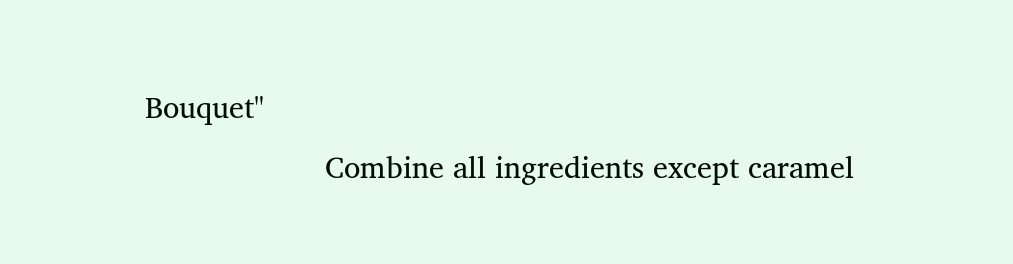Bouquet"
                    Combine all ingredients except caramel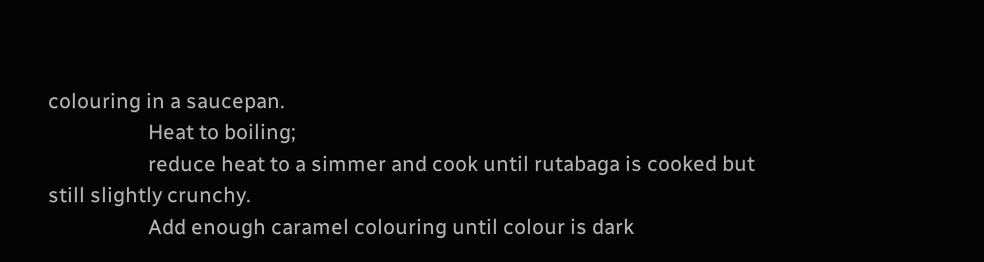colouring in a saucepan.
                    Heat to boiling;
                    reduce heat to a simmer and cook until rutabaga is cooked but still slightly crunchy.
                    Add enough caramel colouring until colour is dark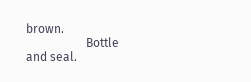brown.
                    Bottle and seal.